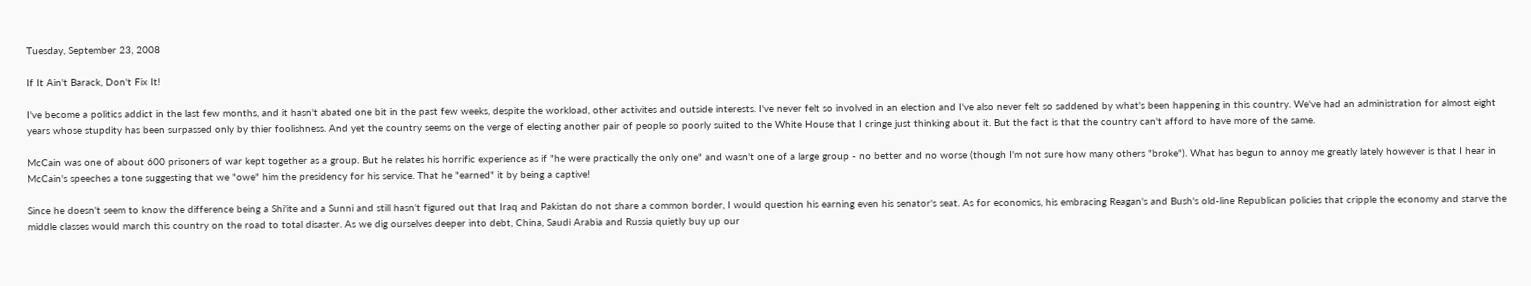Tuesday, September 23, 2008

If It Ain't Barack, Don't Fix It!

I've become a politics addict in the last few months, and it hasn't abated one bit in the past few weeks, despite the workload, other activites and outside interests. I've never felt so involved in an election and I've also never felt so saddened by what's been happening in this country. We've had an administration for almost eight years whose stupdity has been surpassed only by thier foolishness. And yet the country seems on the verge of electing another pair of people so poorly suited to the White House that I cringe just thinking about it. But the fact is that the country can't afford to have more of the same.

McCain was one of about 600 prisoners of war kept together as a group. But he relates his horrific experience as if "he were practically the only one" and wasn't one of a large group - no better and no worse (though I'm not sure how many others "broke"). What has begun to annoy me greatly lately however is that I hear in McCain's speeches a tone suggesting that we "owe" him the presidency for his service. That he "earned" it by being a captive!

Since he doesn't seem to know the difference being a Shi'ite and a Sunni and still hasn't figured out that Iraq and Pakistan do not share a common border, I would question his earning even his senator's seat. As for economics, his embracing Reagan's and Bush's old-line Republican policies that cripple the economy and starve the middle classes would march this country on the road to total disaster. As we dig ourselves deeper into debt, China, Saudi Arabia and Russia quietly buy up our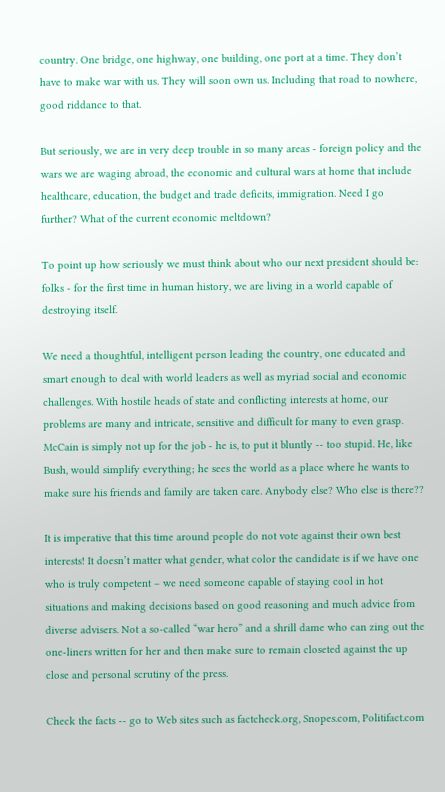country. One bridge, one highway, one building, one port at a time. They don’t have to make war with us. They will soon own us. Including that road to nowhere, good riddance to that.

But seriously, we are in very deep trouble in so many areas - foreign policy and the wars we are waging abroad, the economic and cultural wars at home that include healthcare, education, the budget and trade deficits, immigration. Need I go further? What of the current economic meltdown?

To point up how seriously we must think about who our next president should be: folks - for the first time in human history, we are living in a world capable of destroying itself.

We need a thoughtful, intelligent person leading the country, one educated and smart enough to deal with world leaders as well as myriad social and economic challenges. With hostile heads of state and conflicting interests at home, our problems are many and intricate, sensitive and difficult for many to even grasp. McCain is simply not up for the job - he is, to put it bluntly -- too stupid. He, like Bush, would simplify everything; he sees the world as a place where he wants to make sure his friends and family are taken care. Anybody else? Who else is there??

It is imperative that this time around people do not vote against their own best interests! It doesn’t matter what gender, what color the candidate is if we have one who is truly competent – we need someone capable of staying cool in hot situations and making decisions based on good reasoning and much advice from diverse advisers. Not a so-called “war hero” and a shrill dame who can zing out the one-liners written for her and then make sure to remain closeted against the up close and personal scrutiny of the press.

Check the facts -- go to Web sites such as factcheck.org, Snopes.com, Politifact.com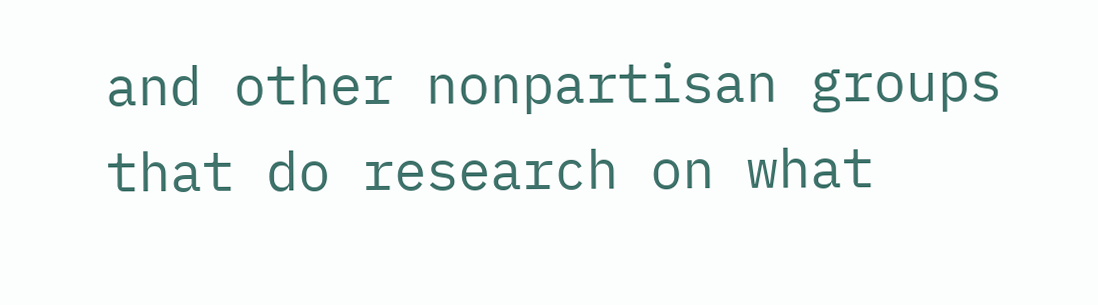and other nonpartisan groups that do research on what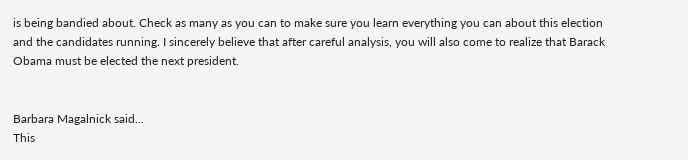is being bandied about. Check as many as you can to make sure you learn everything you can about this election and the candidates running. I sincerely believe that after careful analysis, you will also come to realize that Barack Obama must be elected the next president.


Barbara Magalnick said...
This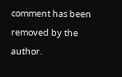comment has been removed by the author.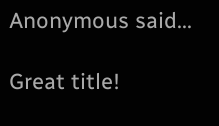Anonymous said...

Great title!